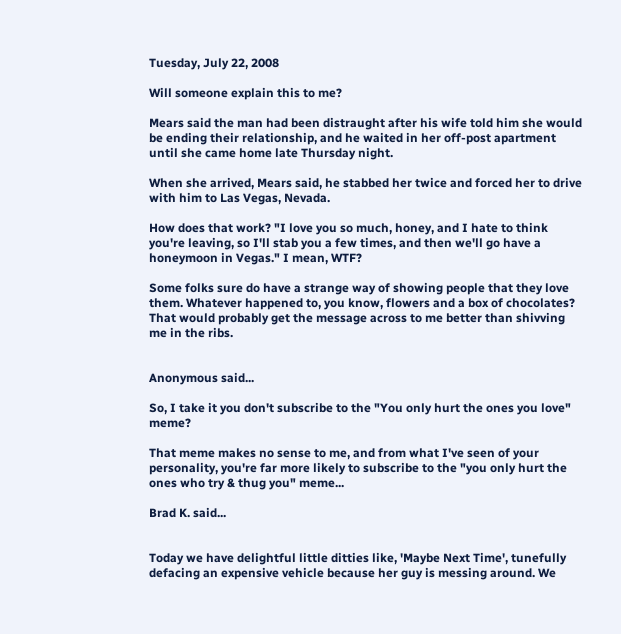Tuesday, July 22, 2008

Will someone explain this to me?

Mears said the man had been distraught after his wife told him she would be ending their relationship, and he waited in her off-post apartment until she came home late Thursday night.

When she arrived, Mears said, he stabbed her twice and forced her to drive with him to Las Vegas, Nevada.

How does that work? "I love you so much, honey, and I hate to think you're leaving, so I'll stab you a few times, and then we'll go have a honeymoon in Vegas." I mean, WTF?

Some folks sure do have a strange way of showing people that they love them. Whatever happened to, you know, flowers and a box of chocolates? That would probably get the message across to me better than shivving me in the ribs.


Anonymous said...

So, I take it you don't subscribe to the "You only hurt the ones you love" meme?

That meme makes no sense to me, and from what I've seen of your personality, you're far more likely to subscribe to the "you only hurt the ones who try & thug you" meme...

Brad K. said...


Today we have delightful little ditties like, 'Maybe Next Time', tunefully defacing an expensive vehicle because her guy is messing around. We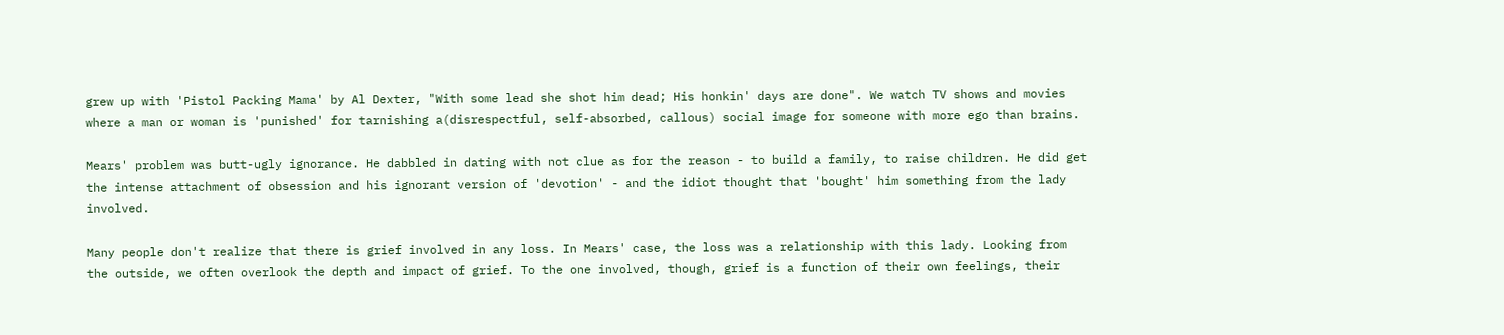grew up with 'Pistol Packing Mama' by Al Dexter, "With some lead she shot him dead; His honkin' days are done". We watch TV shows and movies where a man or woman is 'punished' for tarnishing a(disrespectful, self-absorbed, callous) social image for someone with more ego than brains.

Mears' problem was butt-ugly ignorance. He dabbled in dating with not clue as for the reason - to build a family, to raise children. He did get the intense attachment of obsession and his ignorant version of 'devotion' - and the idiot thought that 'bought' him something from the lady involved.

Many people don't realize that there is grief involved in any loss. In Mears' case, the loss was a relationship with this lady. Looking from the outside, we often overlook the depth and impact of grief. To the one involved, though, grief is a function of their own feelings, their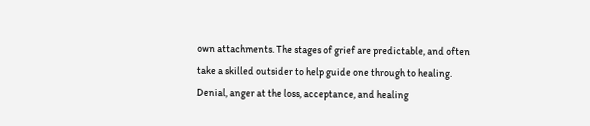own attachments. The stages of grief are predictable, and often take a skilled outsider to help guide one through to healing. Denial, anger at the loss, acceptance, and healing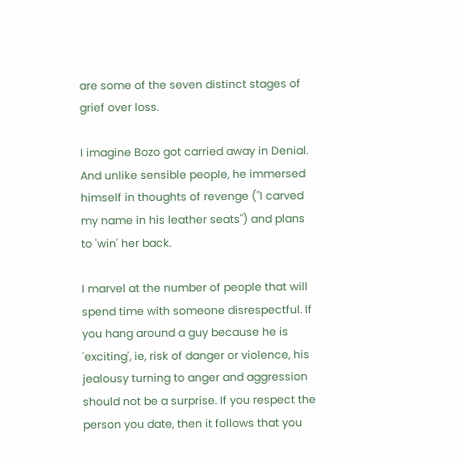are some of the seven distinct stages of grief over loss.

I imagine Bozo got carried away in Denial. And unlike sensible people, he immersed himself in thoughts of revenge ("I carved my name in his leather seats") and plans to 'win' her back.

I marvel at the number of people that will spend time with someone disrespectful. If you hang around a guy because he is 'exciting', ie, risk of danger or violence, his jealousy turning to anger and aggression should not be a surprise. If you respect the person you date, then it follows that you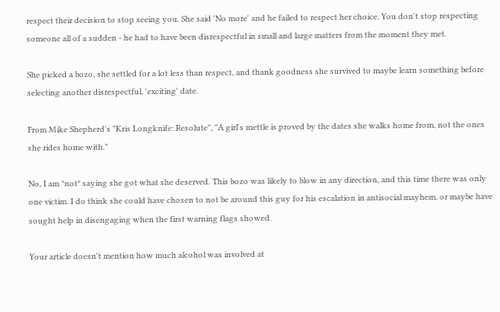respect their decision to stop seeing you. She said 'No more' and he failed to respect her choice. You don't stop respecting someone all of a sudden - he had to have been disrespectful in small and large matters from the moment they met.

She picked a bozo, she settled for a lot less than respect, and thank goodness she survived to maybe learn something before selecting another disrespectful, 'exciting' date.

From Mike Shepherd's "Kris Longknife: Resolute", "A girl's mettle is proved by the dates she walks home from, not the ones she rides home with."

No, I am *not* saying she got what she deserved. This bozo was likely to blow in any direction, and this time there was only one victim. I do think she could have chosen to not be around this guy for his escalation in antisocial mayhem, or maybe have sought help in disengaging when the first warning flags showed.

Your article doesn't mention how much alcohol was involved at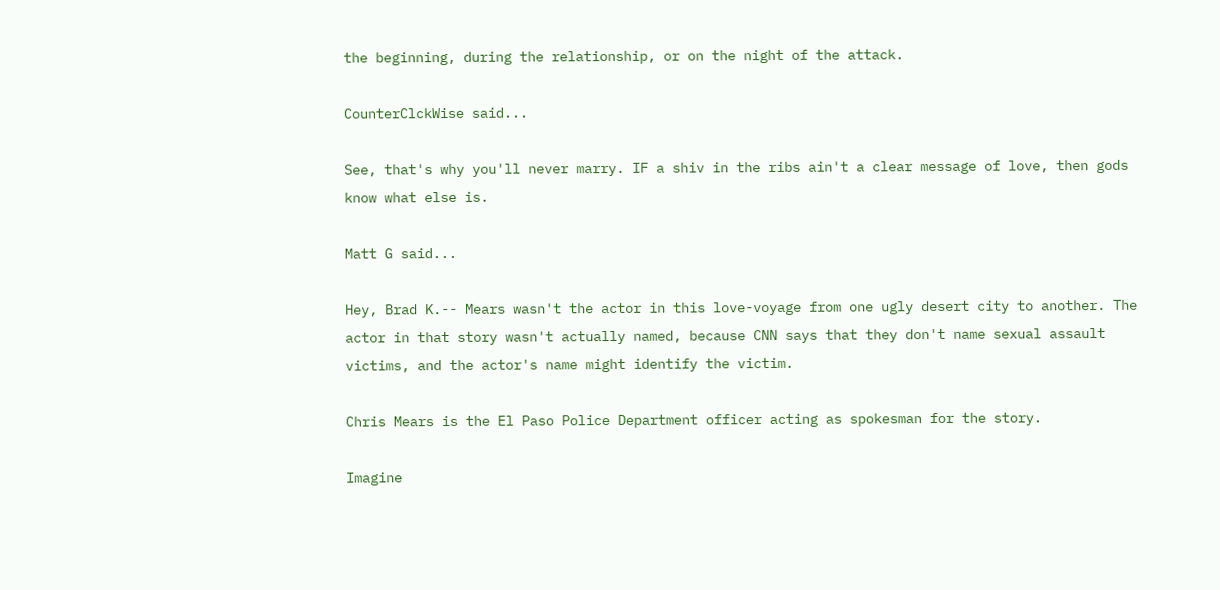the beginning, during the relationship, or on the night of the attack.

CounterClckWise said...

See, that's why you'll never marry. IF a shiv in the ribs ain't a clear message of love, then gods know what else is.

Matt G said...

Hey, Brad K.-- Mears wasn't the actor in this love-voyage from one ugly desert city to another. The actor in that story wasn't actually named, because CNN says that they don't name sexual assault victims, and the actor's name might identify the victim.

Chris Mears is the El Paso Police Department officer acting as spokesman for the story.

Imagine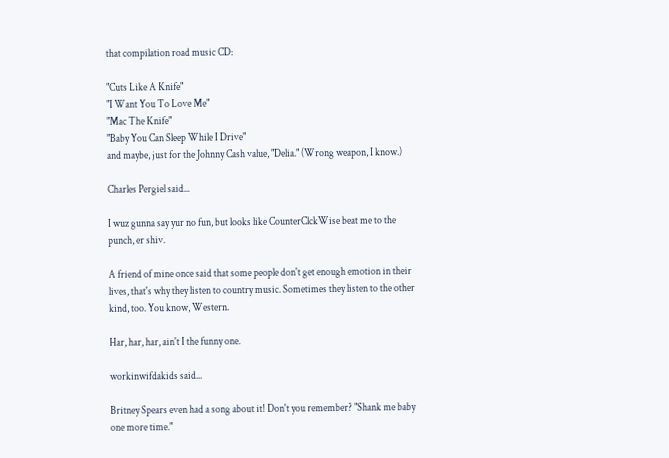that compilation road music CD:

"Cuts Like A Knife"
"I Want You To Love Me"
"Mac The Knife"
"Baby You Can Sleep While I Drive"
and maybe, just for the Johnny Cash value, "Delia." (Wrong weapon, I know.)

Charles Pergiel said...

I wuz gunna say yur no fun, but looks like CounterClckWise beat me to the punch, er shiv.

A friend of mine once said that some people don't get enough emotion in their lives, that's why they listen to country music. Sometimes they listen to the other kind, too. You know, Western.

Har, har, har, ain't I the funny one.

workinwifdakids said...

Britney Spears even had a song about it! Don't you remember? "Shank me baby one more time."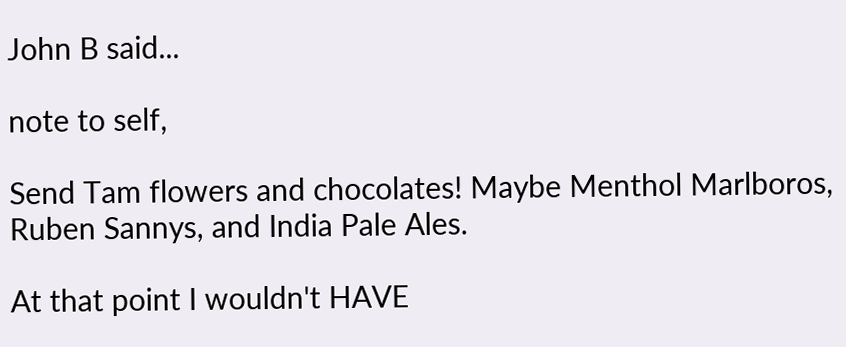John B said...

note to self,

Send Tam flowers and chocolates! Maybe Menthol Marlboros, Ruben Sannys, and India Pale Ales.

At that point I wouldn't HAVE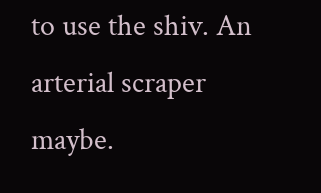to use the shiv. An arterial scraper maybe.